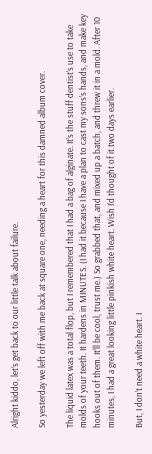Alright kiddo, let’s get back to our little talk about failure.

So yesterday we left off with me back at square one, needing a heart for this damned album cover.

The liquid latex was a total flop, but I remembered that I had a bag of alginate. It’s the stuff dentist’s use to take molds of your teeth. It hardens in MINUTES. (I had it because I have a plan to cast my sons’s hands, and make key hooks out of them. It’ll be cool, trust me.) So grabbed that, and mixed up a batch, and threw it in a mold. After 10 minutes, I had a great looking little pinkish white heart. Wish I’d thought of it two days earlier.

But, I don’t need a white heart. I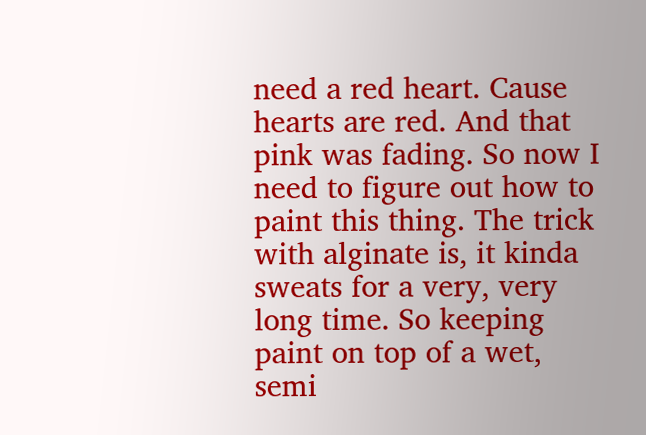need a red heart. Cause hearts are red. And that pink was fading. So now I need to figure out how to paint this thing. The trick with alginate is, it kinda sweats for a very, very long time. So keeping paint on top of a wet, semi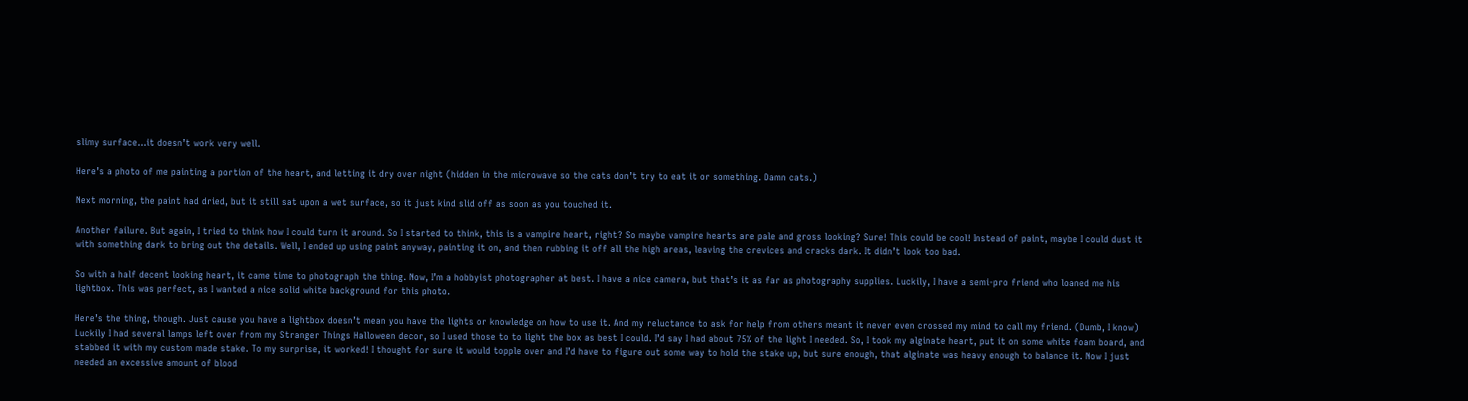slimy surface…it doesn’t work very well.

Here’s a photo of me painting a portion of the heart, and letting it dry over night (hidden in the microwave so the cats don’t try to eat it or something. Damn cats.)

Next morning, the paint had dried, but it still sat upon a wet surface, so it just kind slid off as soon as you touched it.

Another failure. But again, I tried to think how I could turn it around. So I started to think, this is a vampire heart, right? So maybe vampire hearts are pale and gross looking? Sure! This could be cool! Instead of paint, maybe I could dust it with something dark to bring out the details. Well, I ended up using paint anyway, painting it on, and then rubbing it off all the high areas, leaving the crevices and cracks dark. It didn’t look too bad.

So with a half decent looking heart, it came time to photograph the thing. Now, I’m a hobbyist photographer at best. I have a nice camera, but that’s it as far as photography supplies. Luckily, I have a semi-pro friend who loaned me his lightbox. This was perfect, as I wanted a nice solid white background for this photo.

Here’s the thing, though. Just cause you have a lightbox doesn’t mean you have the lights or knowledge on how to use it. And my reluctance to ask for help from others meant it never even crossed my mind to call my friend. (Dumb, I know) Luckily I had several lamps left over from my Stranger Things Halloween decor, so I used those to to light the box as best I could. I’d say I had about 75% of the light I needed. So, I took my alginate heart, put it on some white foam board, and stabbed it with my custom made stake. To my surprise, it worked! I thought for sure it would topple over and I’d have to figure out some way to hold the stake up, but sure enough, that alginate was heavy enough to balance it. Now I just needed an excessive amount of blood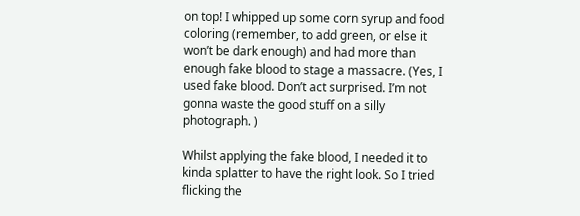on top! I whipped up some corn syrup and food coloring (remember, to add green, or else it won’t be dark enough) and had more than enough fake blood to stage a massacre. (Yes, I used fake blood. Don’t act surprised. I’m not gonna waste the good stuff on a silly photograph. )

Whilst applying the fake blood, I needed it to kinda splatter to have the right look. So I tried flicking the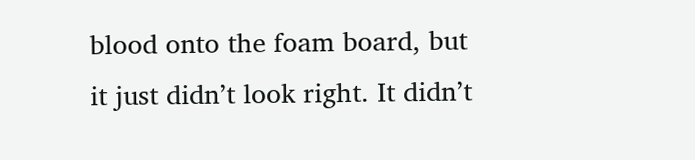blood onto the foam board, but it just didn’t look right. It didn’t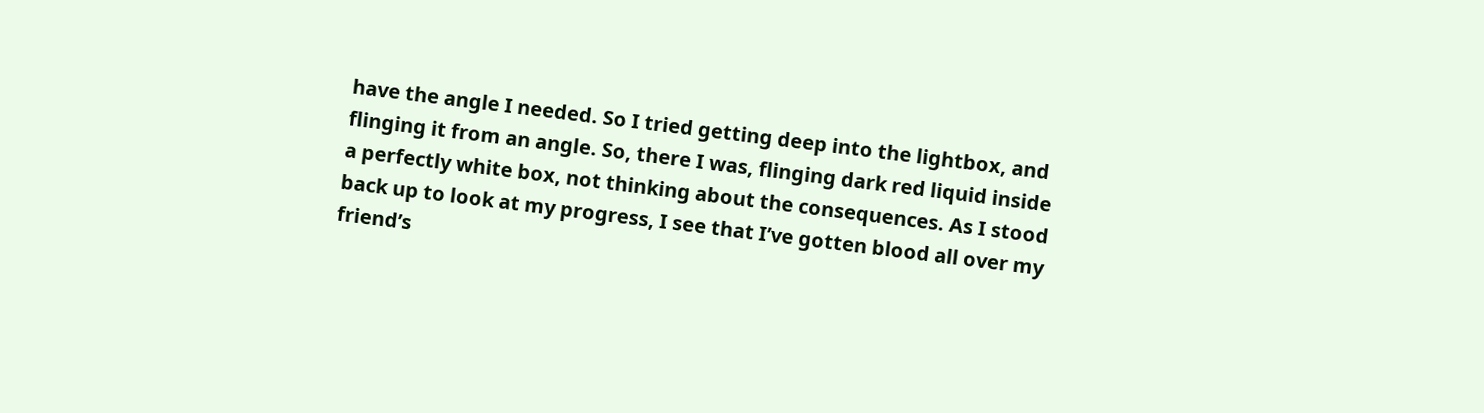have the angle I needed. So I tried getting deep into the lightbox, and flinging it from an angle. So, there I was, flinging dark red liquid inside a perfectly white box, not thinking about the consequences. As I stood back up to look at my progress, I see that I’ve gotten blood all over my friend’s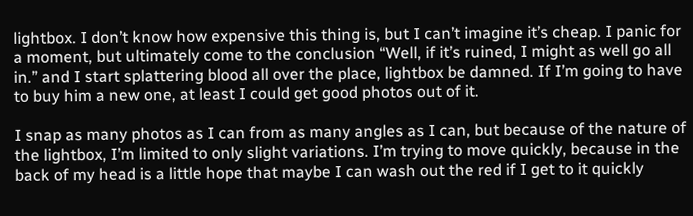lightbox. I don’t know how expensive this thing is, but I can’t imagine it’s cheap. I panic for a moment, but ultimately come to the conclusion “Well, if it’s ruined, I might as well go all in.” and I start splattering blood all over the place, lightbox be damned. If I’m going to have to buy him a new one, at least I could get good photos out of it.

I snap as many photos as I can from as many angles as I can, but because of the nature of the lightbox, I’m limited to only slight variations. I’m trying to move quickly, because in the back of my head is a little hope that maybe I can wash out the red if I get to it quickly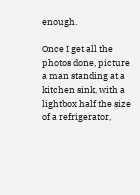enough.

Once I get all the photos done, picture a man standing at a kitchen sink, with a lightbox half the size of a refrigerator,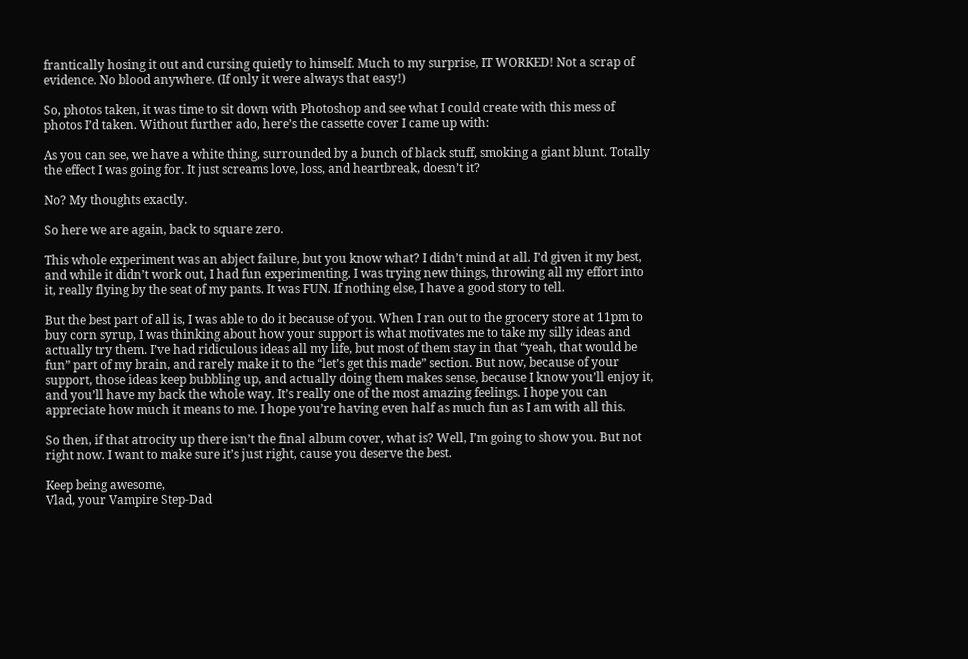frantically hosing it out and cursing quietly to himself. Much to my surprise, IT WORKED! Not a scrap of evidence. No blood anywhere. (If only it were always that easy!)

So, photos taken, it was time to sit down with Photoshop and see what I could create with this mess of photos I’d taken. Without further ado, here’s the cassette cover I came up with:

As you can see, we have a white thing, surrounded by a bunch of black stuff, smoking a giant blunt. Totally the effect I was going for. It just screams love, loss, and heartbreak, doesn’t it?

No? My thoughts exactly.

So here we are again, back to square zero.

This whole experiment was an abject failure, but you know what? I didn’t mind at all. I’d given it my best, and while it didn’t work out, I had fun experimenting. I was trying new things, throwing all my effort into it, really flying by the seat of my pants. It was FUN. If nothing else, I have a good story to tell.

But the best part of all is, I was able to do it because of you. When I ran out to the grocery store at 11pm to buy corn syrup, I was thinking about how your support is what motivates me to take my silly ideas and actually try them. I’ve had ridiculous ideas all my life, but most of them stay in that “yeah, that would be fun” part of my brain, and rarely make it to the “let’s get this made” section. But now, because of your support, those ideas keep bubbling up, and actually doing them makes sense, because I know you’ll enjoy it, and you’ll have my back the whole way. It’s really one of the most amazing feelings. I hope you can appreciate how much it means to me. I hope you’re having even half as much fun as I am with all this.

So then, if that atrocity up there isn’t the final album cover, what is? Well, I’m going to show you. But not right now. I want to make sure it’s just right, cause you deserve the best.

Keep being awesome,
Vlad, your Vampire Step-Dad